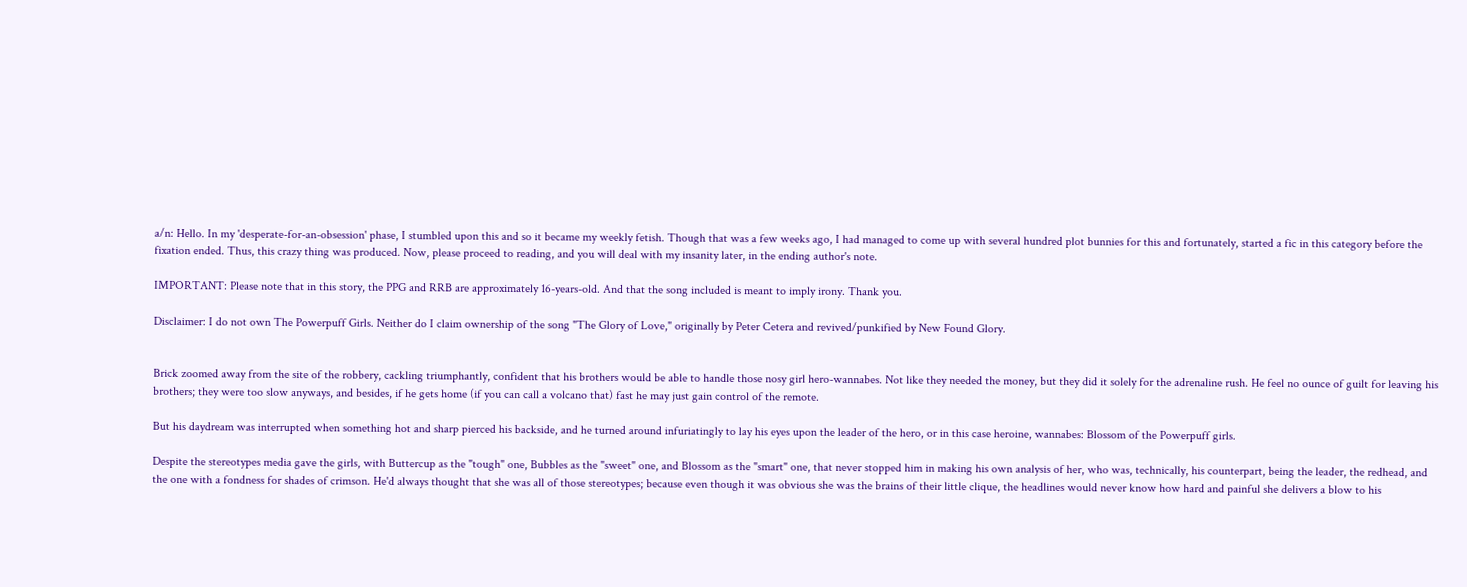a/n: Hello. In my 'desperate-for-an-obsession' phase, I stumbled upon this and so it became my weekly fetish. Though that was a few weeks ago, I had managed to come up with several hundred plot bunnies for this and fortunately, started a fic in this category before the fixation ended. Thus, this crazy thing was produced. Now, please proceed to reading, and you will deal with my insanity later, in the ending author's note.

IMPORTANT: Please note that in this story, the PPG and RRB are approximately 16-years-old. And that the song included is meant to imply irony. Thank you.

Disclaimer: I do not own The Powerpuff Girls. Neither do I claim ownership of the song "The Glory of Love," originally by Peter Cetera and revived/punkified by New Found Glory.


Brick zoomed away from the site of the robbery, cackling triumphantly, confident that his brothers would be able to handle those nosy girl hero-wannabes. Not like they needed the money, but they did it solely for the adrenaline rush. He feel no ounce of guilt for leaving his brothers; they were too slow anyways, and besides, if he gets home (if you can call a volcano that) fast he may just gain control of the remote.

But his daydream was interrupted when something hot and sharp pierced his backside, and he turned around infuriatingly to lay his eyes upon the leader of the hero, or in this case heroine, wannabes: Blossom of the Powerpuff girls.

Despite the stereotypes media gave the girls, with Buttercup as the "tough" one, Bubbles as the "sweet" one, and Blossom as the "smart" one, that never stopped him in making his own analysis of her, who was, technically, his counterpart, being the leader, the redhead, and the one with a fondness for shades of crimson. He'd always thought that she was all of those stereotypes; because even though it was obvious she was the brains of their little clique, the headlines would never know how hard and painful she delivers a blow to his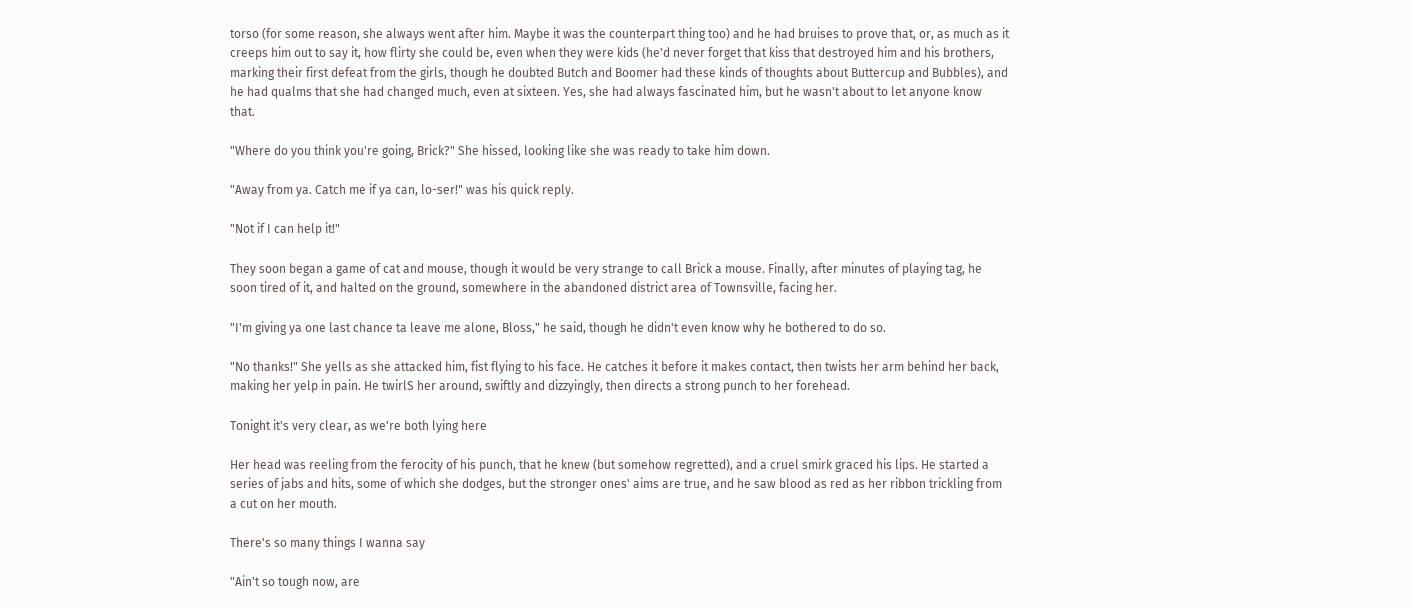torso (for some reason, she always went after him. Maybe it was the counterpart thing too) and he had bruises to prove that, or, as much as it creeps him out to say it, how flirty she could be, even when they were kids (he'd never forget that kiss that destroyed him and his brothers, marking their first defeat from the girls, though he doubted Butch and Boomer had these kinds of thoughts about Buttercup and Bubbles), and he had qualms that she had changed much, even at sixteen. Yes, she had always fascinated him, but he wasn't about to let anyone know that.

"Where do you think you're going, Brick?" She hissed, looking like she was ready to take him down.

"Away from ya. Catch me if ya can, lo-ser!" was his quick reply.

"Not if I can help it!"

They soon began a game of cat and mouse, though it would be very strange to call Brick a mouse. Finally, after minutes of playing tag, he soon tired of it, and halted on the ground, somewhere in the abandoned district area of Townsville, facing her.

"I'm giving ya one last chance ta leave me alone, Bloss," he said, though he didn't even know why he bothered to do so.

"No thanks!" She yells as she attacked him, fist flying to his face. He catches it before it makes contact, then twists her arm behind her back, making her yelp in pain. He twirlS her around, swiftly and dizzyingly, then directs a strong punch to her forehead.

Tonight it's very clear, as we're both lying here

Her head was reeling from the ferocity of his punch, that he knew (but somehow regretted), and a cruel smirk graced his lips. He started a series of jabs and hits, some of which she dodges, but the stronger ones' aims are true, and he saw blood as red as her ribbon trickling from a cut on her mouth.

There's so many things I wanna say

"Ain't so tough now, are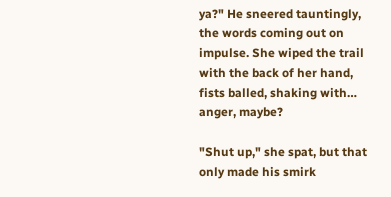ya?" He sneered tauntingly, the words coming out on impulse. She wiped the trail with the back of her hand, fists balled, shaking with… anger, maybe?

"Shut up," she spat, but that only made his smirk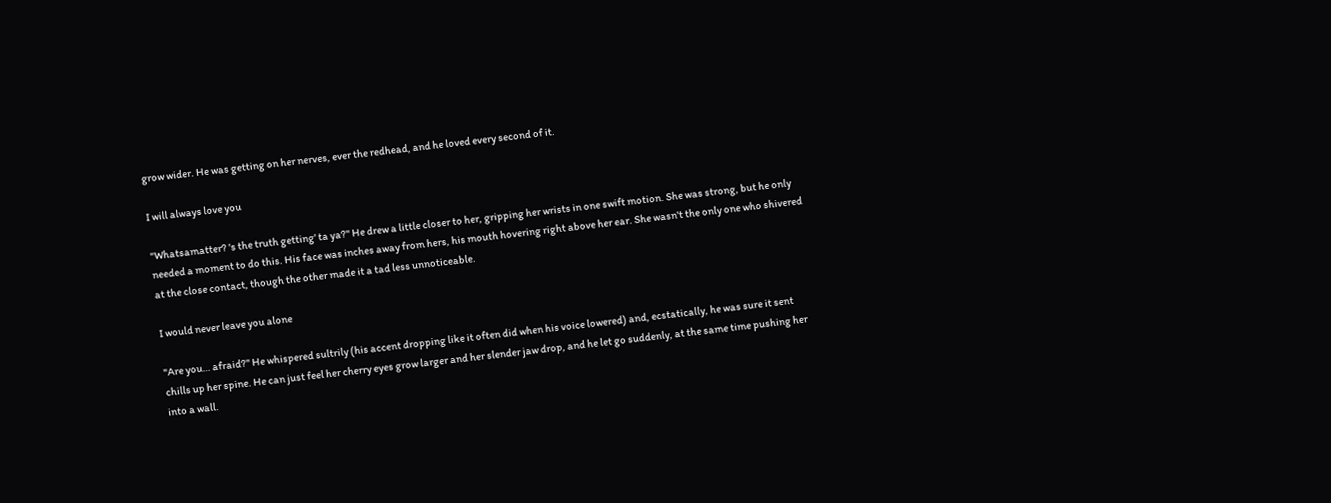grow wider. He was getting on her nerves, ever the redhead, and he loved every second of it.

I will always love you

"Whatsamatter? 's the truth getting' ta ya?" He drew a little closer to her, gripping her wrists in one swift motion. She was strong, but he only needed a moment to do this. His face was inches away from hers, his mouth hovering right above her ear. She wasn't the only one who shivered at the close contact, though the other made it a tad less unnoticeable.

I would never leave you alone

"Are you… afraid?" He whispered sultrily (his accent dropping like it often did when his voice lowered) and, ecstatically, he was sure it sent chills up her spine. He can just feel her cherry eyes grow larger and her slender jaw drop, and he let go suddenly, at the same time pushing her into a wall.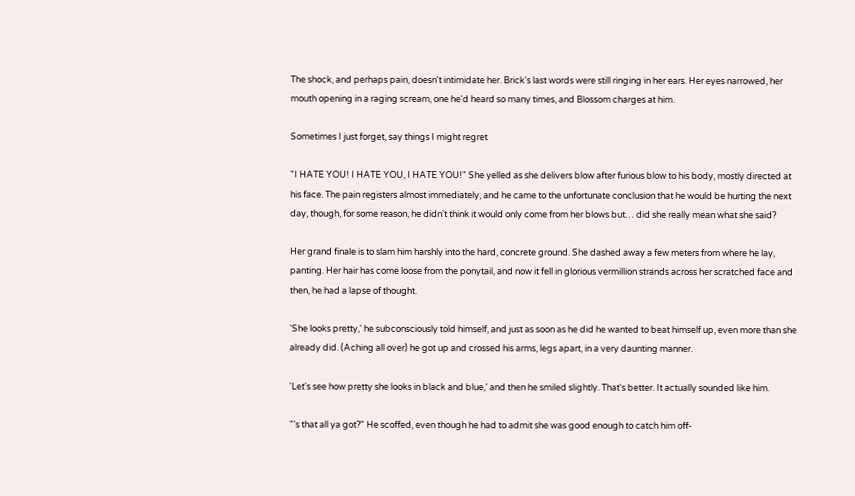The shock, and perhaps pain, doesn't intimidate her. Brick's last words were still ringing in her ears. Her eyes narrowed, her mouth opening in a raging scream, one he'd heard so many times, and Blossom charges at him.

Sometimes I just forget, say things I might regret

"I HATE YOU! I HATE YOU, I HATE YOU!" She yelled as she delivers blow after furious blow to his body, mostly directed at his face. The pain registers almost immediately, and he came to the unfortunate conclusion that he would be hurting the next day, though, for some reason, he didn't think it would only come from her blows but… did she really mean what she said?

Her grand finale is to slam him harshly into the hard, concrete ground. She dashed away a few meters from where he lay, panting. Her hair has come loose from the ponytail, and now it fell in glorious vermillion strands across her scratched face and then, he had a lapse of thought.

'She looks pretty,' he subconsciously told himself, and just as soon as he did he wanted to beat himself up, even more than she already did. (Aching all over) he got up and crossed his arms, legs apart, in a very daunting manner.

'Let's see how pretty she looks in black and blue,' and then he smiled slightly. That's better. It actually sounded like him.

"'s that all ya got?" He scoffed, even though he had to admit she was good enough to catch him off-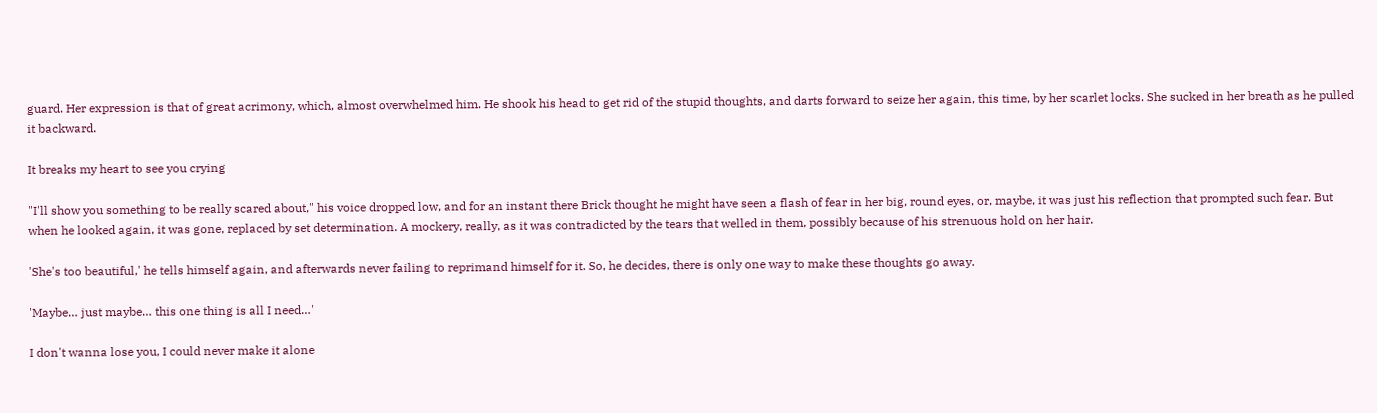guard. Her expression is that of great acrimony, which, almost overwhelmed him. He shook his head to get rid of the stupid thoughts, and darts forward to seize her again, this time, by her scarlet locks. She sucked in her breath as he pulled it backward.

It breaks my heart to see you crying

"I'll show you something to be really scared about," his voice dropped low, and for an instant there Brick thought he might have seen a flash of fear in her big, round eyes, or, maybe, it was just his reflection that prompted such fear. But when he looked again, it was gone, replaced by set determination. A mockery, really, as it was contradicted by the tears that welled in them, possibly because of his strenuous hold on her hair.

'She's too beautiful,' he tells himself again, and afterwards never failing to reprimand himself for it. So, he decides, there is only one way to make these thoughts go away.

'Maybe… just maybe… this one thing is all I need…'

I don't wanna lose you, I could never make it alone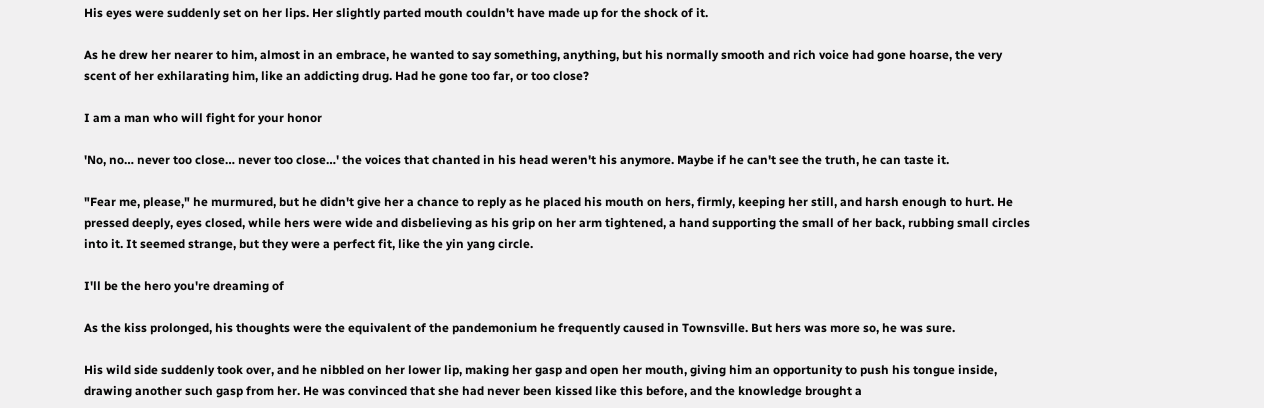His eyes were suddenly set on her lips. Her slightly parted mouth couldn't have made up for the shock of it.

As he drew her nearer to him, almost in an embrace, he wanted to say something, anything, but his normally smooth and rich voice had gone hoarse, the very scent of her exhilarating him, like an addicting drug. Had he gone too far, or too close?

I am a man who will fight for your honor

'No, no… never too close… never too close…' the voices that chanted in his head weren't his anymore. Maybe if he can't see the truth, he can taste it.

"Fear me, please," he murmured, but he didn't give her a chance to reply as he placed his mouth on hers, firmly, keeping her still, and harsh enough to hurt. He pressed deeply, eyes closed, while hers were wide and disbelieving as his grip on her arm tightened, a hand supporting the small of her back, rubbing small circles into it. It seemed strange, but they were a perfect fit, like the yin yang circle.

I'll be the hero you're dreaming of

As the kiss prolonged, his thoughts were the equivalent of the pandemonium he frequently caused in Townsville. But hers was more so, he was sure.

His wild side suddenly took over, and he nibbled on her lower lip, making her gasp and open her mouth, giving him an opportunity to push his tongue inside, drawing another such gasp from her. He was convinced that she had never been kissed like this before, and the knowledge brought a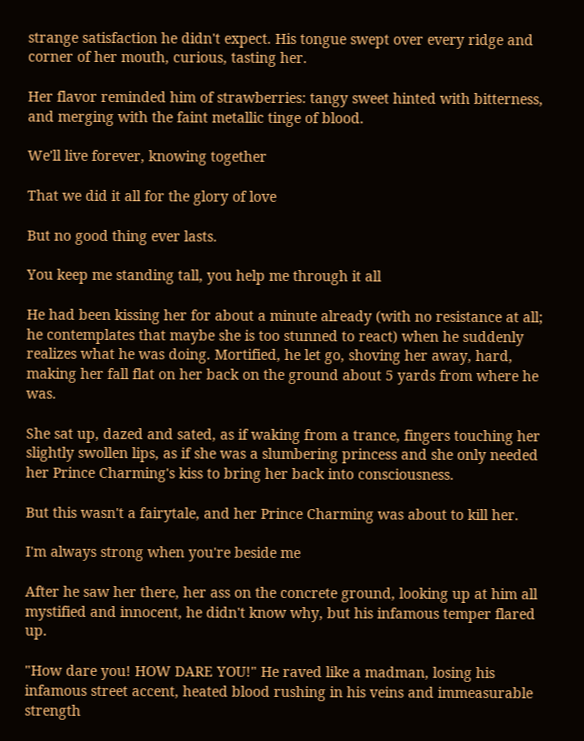strange satisfaction he didn't expect. His tongue swept over every ridge and corner of her mouth, curious, tasting her.

Her flavor reminded him of strawberries: tangy sweet hinted with bitterness, and merging with the faint metallic tinge of blood.

We'll live forever, knowing together

That we did it all for the glory of love

But no good thing ever lasts.

You keep me standing tall, you help me through it all

He had been kissing her for about a minute already (with no resistance at all; he contemplates that maybe she is too stunned to react) when he suddenly realizes what he was doing. Mortified, he let go, shoving her away, hard, making her fall flat on her back on the ground about 5 yards from where he was.

She sat up, dazed and sated, as if waking from a trance, fingers touching her slightly swollen lips, as if she was a slumbering princess and she only needed her Prince Charming's kiss to bring her back into consciousness.

But this wasn't a fairytale, and her Prince Charming was about to kill her.

I'm always strong when you're beside me

After he saw her there, her ass on the concrete ground, looking up at him all mystified and innocent, he didn't know why, but his infamous temper flared up.

"How dare you! HOW DARE YOU!" He raved like a madman, losing his infamous street accent, heated blood rushing in his veins and immeasurable strength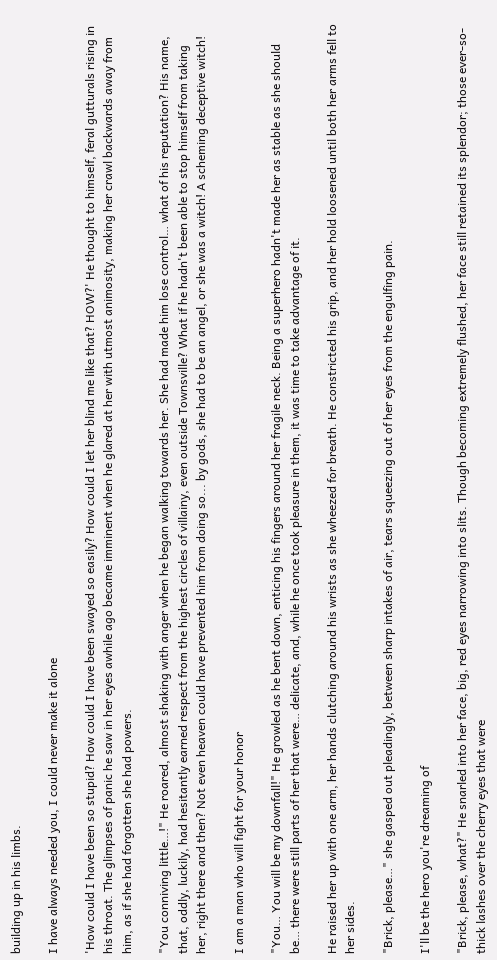building up in his limbs.

I have always needed you, I could never make it alone

'How could I have been so stupid? How could I have been swayed so easily? How could I let her blind me like that? HOW?' He thought to himself, feral gutturals rising in his throat. The glimpses of panic he saw in her eyes awhile ago became imminent when he glared at her with utmost animosity, making her crawl backwards away from him, as if she had forgotten she had powers.

"You conniving little…!" He roared, almost shaking with anger when he began walking towards her. She had made him lose control… what of his reputation? His name, that, oddly, luckily, had hesitantly earned respect from the highest circles of villainy, even outside Townsville? What if he hadn't been able to stop himself from taking her, right there and then? Not even heaven could have prevented him from doing so... by gods, she had to be an angel, or she was a witch! A scheming deceptive witch!

I am a man who will fight for your honor

"You… You will be my downfall!" He growled as he bent down, enticing his fingers around her fragile neck. Being a superhero hadn't made her as stable as she should be… there were still parts of her that were… delicate, and, while he once took pleasure in them, it was time to take advantage of it.

He raised her up with one arm, her hands clutching around his wrists as she wheezed for breath. He constricted his grip, and her hold loosened until both her arms fell to her sides.

"Brick, please…" she gasped out pleadingly, between sharp intakes of air, tears squeezing out of her eyes from the engulfing pain.

I'll be the hero you're dreaming of

"Brick, please, what?" He snarled into her face, big, red eyes narrowing into slits. Though becoming extremely flushed, her face still retained its splendor; those ever-so-thick lashes over the cherry eyes that were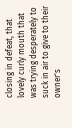closing in defeat, that lovely curly mouth that was trying desperately to suck in air to give to their owner's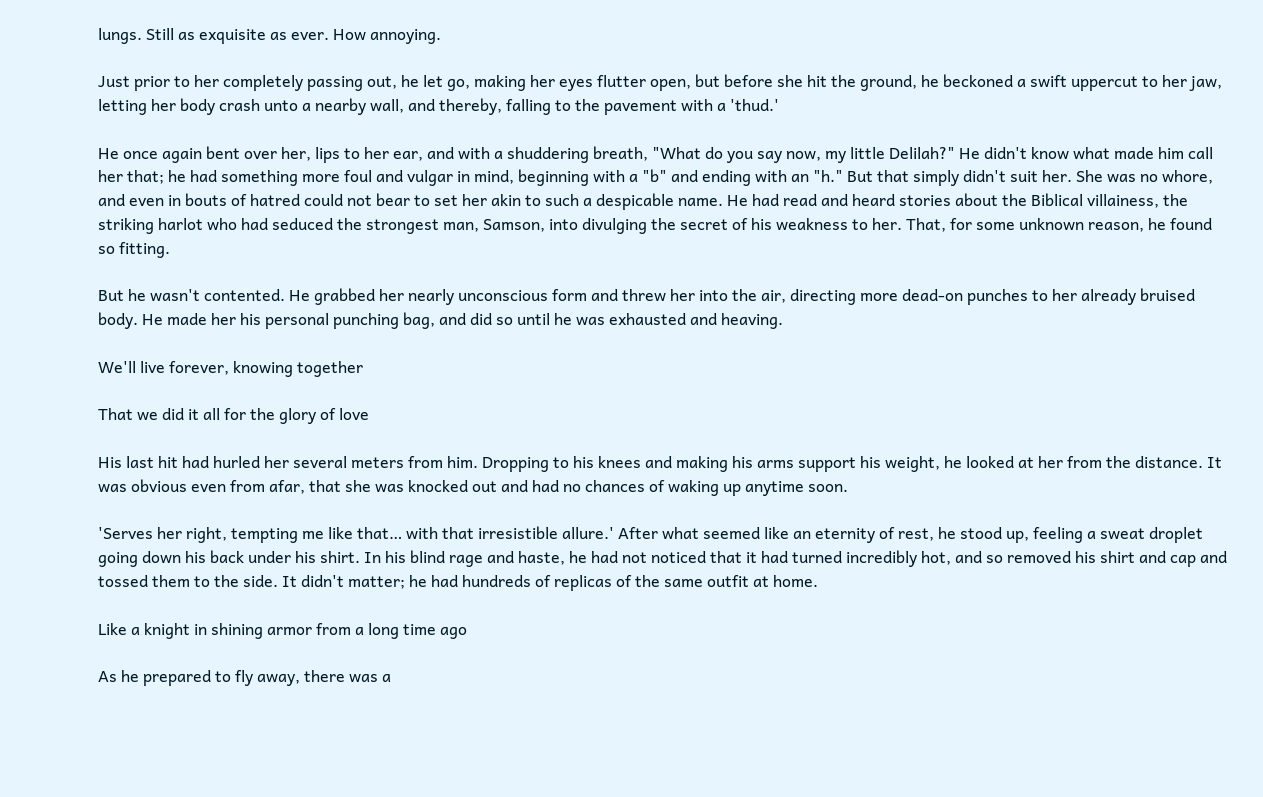lungs. Still as exquisite as ever. How annoying.

Just prior to her completely passing out, he let go, making her eyes flutter open, but before she hit the ground, he beckoned a swift uppercut to her jaw, letting her body crash unto a nearby wall, and thereby, falling to the pavement with a 'thud.'

He once again bent over her, lips to her ear, and with a shuddering breath, "What do you say now, my little Delilah?" He didn't know what made him call her that; he had something more foul and vulgar in mind, beginning with a "b" and ending with an "h." But that simply didn't suit her. She was no whore, and even in bouts of hatred could not bear to set her akin to such a despicable name. He had read and heard stories about the Biblical villainess, the striking harlot who had seduced the strongest man, Samson, into divulging the secret of his weakness to her. That, for some unknown reason, he found so fitting.

But he wasn't contented. He grabbed her nearly unconscious form and threw her into the air, directing more dead-on punches to her already bruised body. He made her his personal punching bag, and did so until he was exhausted and heaving.

We'll live forever, knowing together

That we did it all for the glory of love

His last hit had hurled her several meters from him. Dropping to his knees and making his arms support his weight, he looked at her from the distance. It was obvious even from afar, that she was knocked out and had no chances of waking up anytime soon.

'Serves her right, tempting me like that… with that irresistible allure.' After what seemed like an eternity of rest, he stood up, feeling a sweat droplet going down his back under his shirt. In his blind rage and haste, he had not noticed that it had turned incredibly hot, and so removed his shirt and cap and tossed them to the side. It didn't matter; he had hundreds of replicas of the same outfit at home.

Like a knight in shining armor from a long time ago

As he prepared to fly away, there was a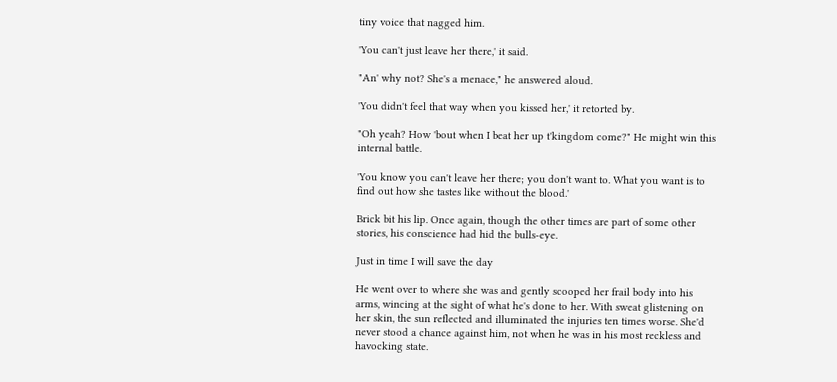tiny voice that nagged him.

'You can't just leave her there,' it said.

"An' why not? She's a menace," he answered aloud.

'You didn't feel that way when you kissed her,' it retorted by.

"Oh yeah? How 'bout when I beat her up t'kingdom come?" He might win this internal battle.

'You know you can't leave her there; you don't want to. What you want is to find out how she tastes like without the blood.'

Brick bit his lip. Once again, though the other times are part of some other stories, his conscience had hid the bulls-eye.

Just in time I will save the day

He went over to where she was and gently scooped her frail body into his arms, wincing at the sight of what he's done to her. With sweat glistening on her skin, the sun reflected and illuminated the injuries ten times worse. She'd never stood a chance against him, not when he was in his most reckless and havocking state.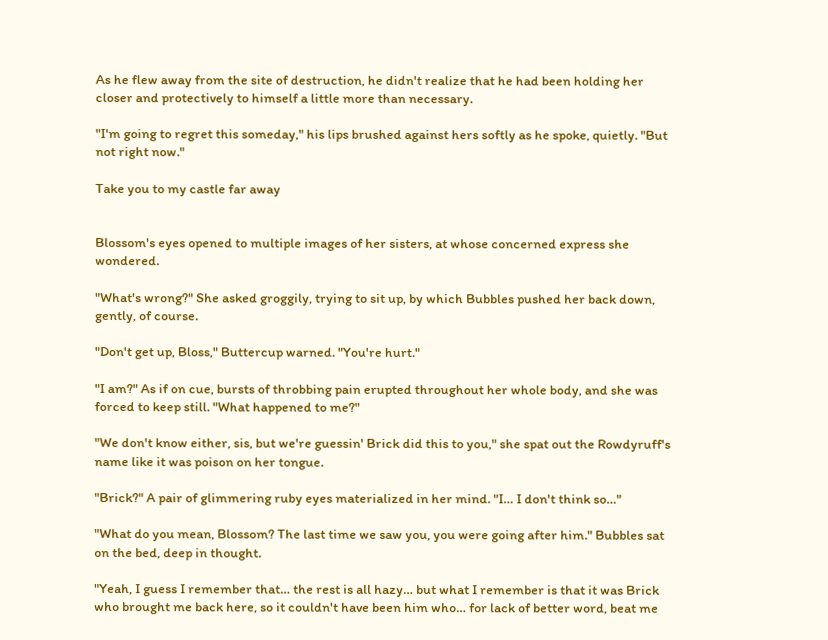As he flew away from the site of destruction, he didn't realize that he had been holding her closer and protectively to himself a little more than necessary.

"I'm going to regret this someday," his lips brushed against hers softly as he spoke, quietly. "But not right now."

Take you to my castle far away


Blossom's eyes opened to multiple images of her sisters, at whose concerned express she wondered.

"What's wrong?" She asked groggily, trying to sit up, by which Bubbles pushed her back down, gently, of course.

"Don't get up, Bloss," Buttercup warned. "You're hurt."

"I am?" As if on cue, bursts of throbbing pain erupted throughout her whole body, and she was forced to keep still. "What happened to me?"

"We don't know either, sis, but we're guessin' Brick did this to you," she spat out the Rowdyruff's name like it was poison on her tongue.

"Brick?" A pair of glimmering ruby eyes materialized in her mind. "I… I don't think so…"

"What do you mean, Blossom? The last time we saw you, you were going after him." Bubbles sat on the bed, deep in thought.

"Yeah, I guess I remember that… the rest is all hazy… but what I remember is that it was Brick who brought me back here, so it couldn't have been him who… for lack of better word, beat me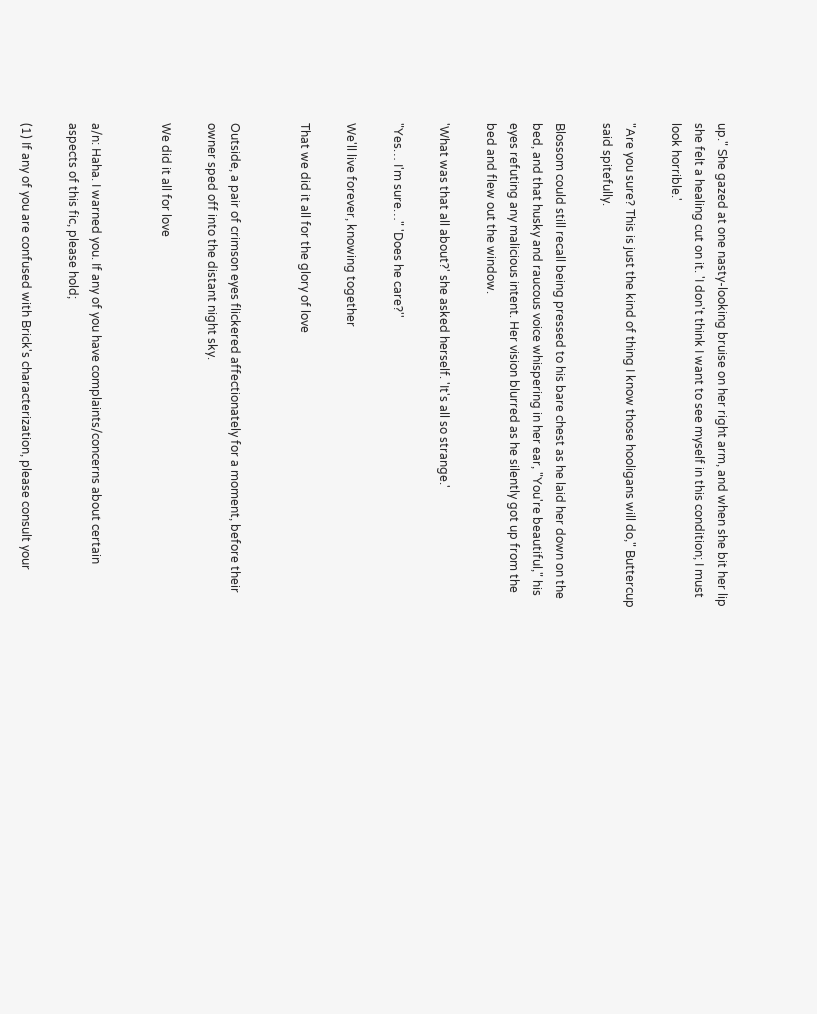up." She gazed at one nasty-looking bruise on her right arm, and when she bit her lip she felt a healing cut on it. 'I don't think I want to see myself in this condition; I must look horrible.'

"Are you sure? This is just the kind of thing I know those hooligans will do," Buttercup said spitefully.

Blossom could still recall being pressed to his bare chest as he laid her down on the bed, and that husky and raucous voice whispering in her ear, "You're beautiful," his eyes refuting any malicious intent. Her vision blurred as he silently got up from the bed and flew out the window.

'What was that all about?' she asked herself. 'It's all so strange.'

"Yes… I'm sure…" 'Does he care?''

We'll live forever, knowing together

That we did it all for the glory of love


Outside, a pair of crimson eyes flickered affectionately for a moment, before their owner sped off into the distant night sky.

We did it all for love


a/n: Haha. I warned you. If any of you have complaints/concerns about certain aspects of this fic, please hold;

(1) If any of you are confused with Brick's characterization, please consult your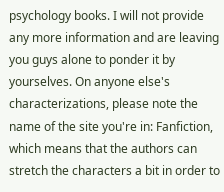psychology books. I will not provide any more information and are leaving you guys alone to ponder it by yourselves. On anyone else's characterizations, please note the name of the site you're in: Fanfiction, which means that the authors can stretch the characters a bit in order to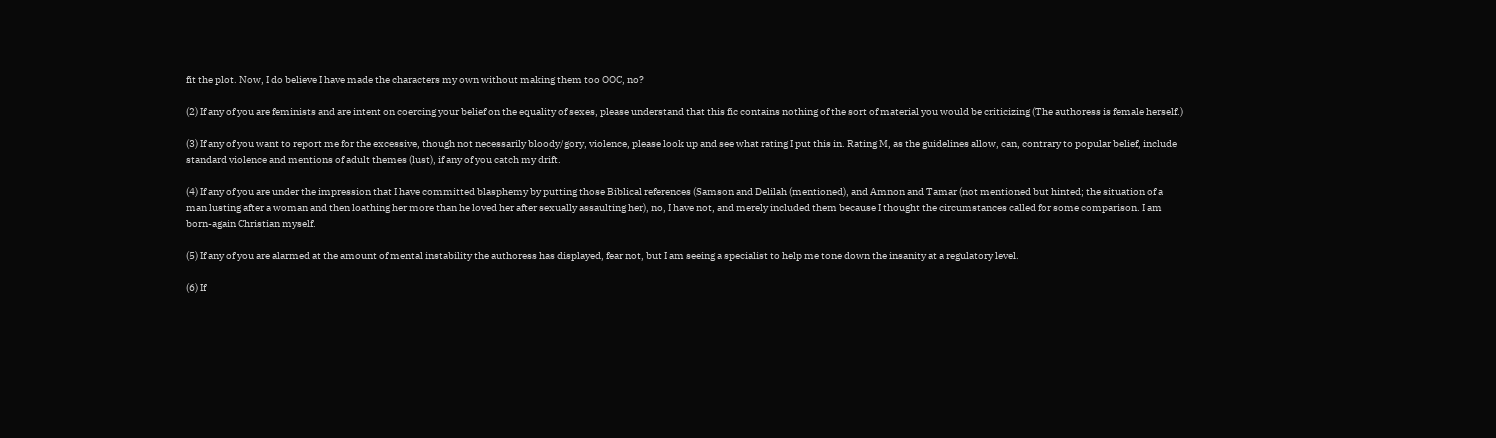fit the plot. Now, I do believe I have made the characters my own without making them too OOC, no?

(2) If any of you are feminists and are intent on coercing your belief on the equality of sexes, please understand that this fic contains nothing of the sort of material you would be criticizing (The authoress is female herself.)

(3) If any of you want to report me for the excessive, though not necessarily bloody/gory, violence, please look up and see what rating I put this in. Rating M, as the guidelines allow, can, contrary to popular belief, include standard violence and mentions of adult themes (lust), if any of you catch my drift.

(4) If any of you are under the impression that I have committed blasphemy by putting those Biblical references (Samson and Delilah (mentioned), and Amnon and Tamar (not mentioned but hinted; the situation of a man lusting after a woman and then loathing her more than he loved her after sexually assaulting her), no, I have not, and merely included them because I thought the circumstances called for some comparison. I am born-again Christian myself.

(5) If any of you are alarmed at the amount of mental instability the authoress has displayed, fear not, but I am seeing a specialist to help me tone down the insanity at a regulatory level.

(6) If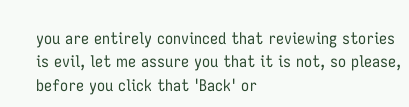you are entirely convinced that reviewing stories is evil, let me assure you that it is not, so please, before you click that 'Back' or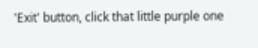'Exit' button, click that little purple one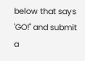below that says 'GO!" and submit a